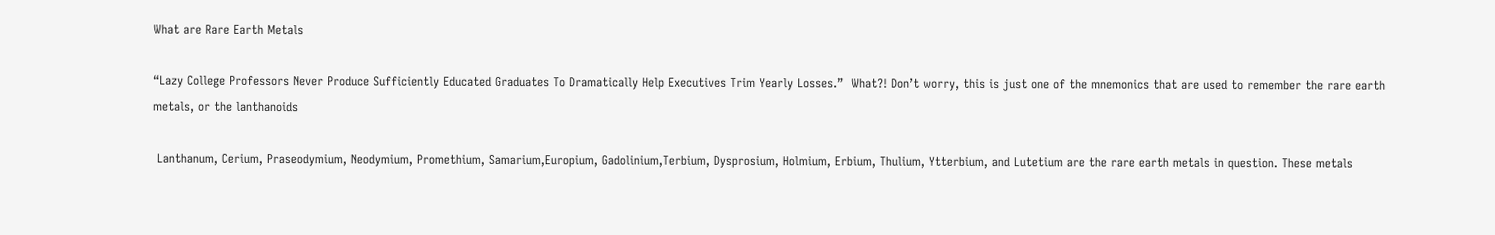What are Rare Earth Metals

“Lazy College Professors Never Produce Sufficiently Educated Graduates To Dramatically Help Executives Trim Yearly Losses.”  What?! Don’t worry, this is just one of the mnemonics that are used to remember the rare earth metals, or the lanthanoids

 Lanthanum, Cerium, Praseodymium, Neodymium, Promethium, Samarium,Europium, Gadolinium,Terbium, Dysprosium, Holmium, Erbium, Thulium, Ytterbium, and Lutetium are the rare earth metals in question. These metals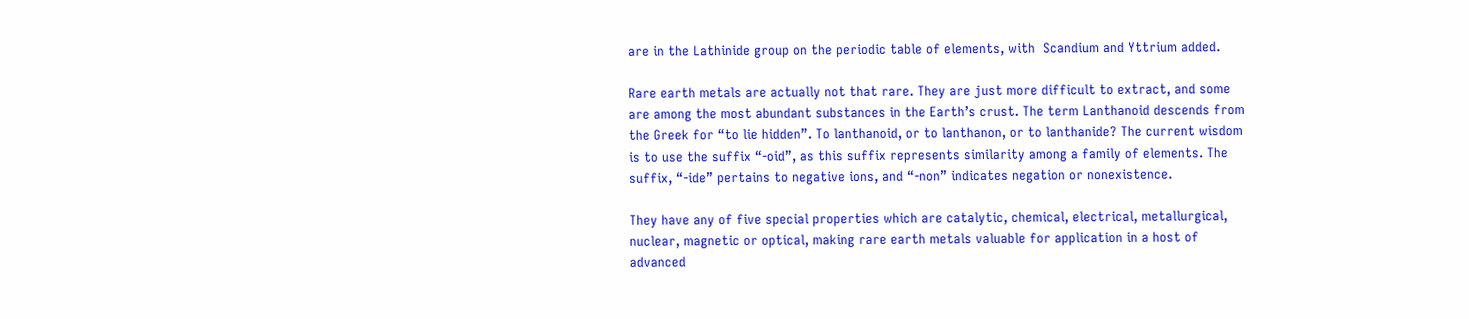are in the Lathinide group on the periodic table of elements, with  Scandium and Yttrium added.

Rare earth metals are actually not that rare. They are just more difficult to extract, and some are among the most abundant substances in the Earth’s crust. The term Lanthanoid descends from the Greek for “to lie hidden”. To lanthanoid, or to lanthanon, or to lanthanide? The current wisdom is to use the suffix “-oid”, as this suffix represents similarity among a family of elements. The suffix, “-ide” pertains to negative ions, and “-non” indicates negation or nonexistence.

They have any of five special properties which are catalytic, chemical, electrical, metallurgical, nuclear, magnetic or optical, making rare earth metals valuable for application in a host of advanced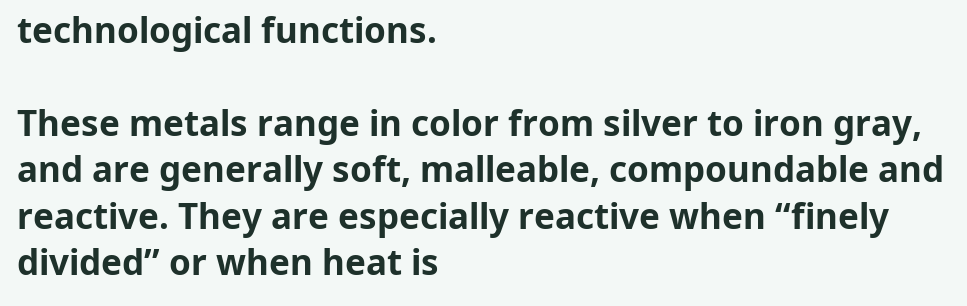technological functions.

These metals range in color from silver to iron gray, and are generally soft, malleable, compoundable and reactive. They are especially reactive when “finely divided” or when heat is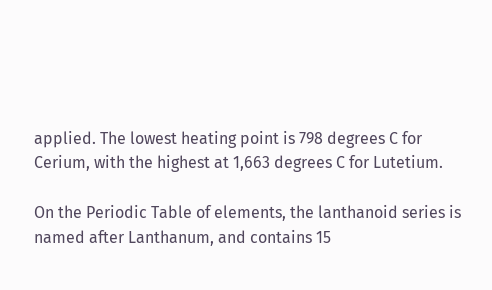applied. The lowest heating point is 798 degrees C for Cerium, with the highest at 1,663 degrees C for Lutetium.

On the Periodic Table of elements, the lanthanoid series is named after Lanthanum, and contains 15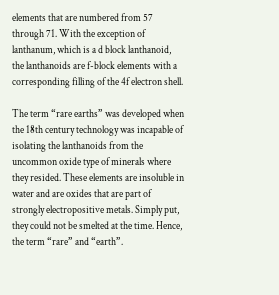elements that are numbered from 57 through 71. With the exception of lanthanum, which is a d block lanthanoid, the lanthanoids are f-block elements with a corresponding filling of the 4f electron shell.

The term “rare earths” was developed when the 18th century technology was incapable of isolating the lanthanoids from the uncommon oxide type of minerals where they resided. These elements are insoluble in water and are oxides that are part of strongly electropositive metals. Simply put, they could not be smelted at the time. Hence, the term “rare” and “earth”.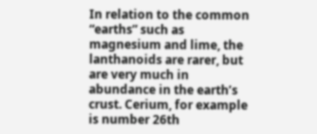In relation to the common “earths” such as magnesium and lime, the lanthanoids are rarer, but are very much in abundance in the earth’s crust. Cerium, for example is number 26th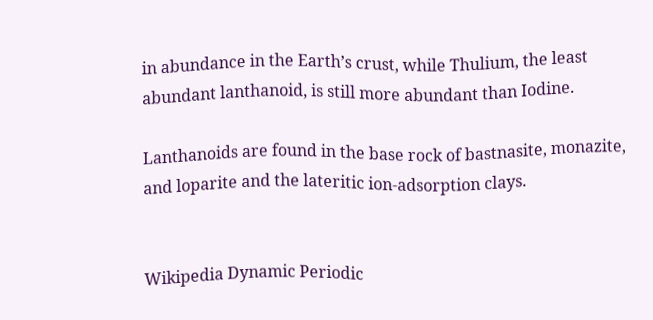in abundance in the Earth’s crust, while Thulium, the least abundant lanthanoid, is still more abundant than Iodine.

Lanthanoids are found in the base rock of bastnasite, monazite, and loparite and the lateritic ion-adsorption clays.


Wikipedia Dynamic Periodic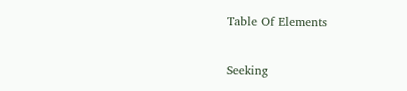Table Of Elements

Seeking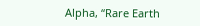Alpha, “Rare Earth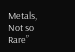Metals, Not so Rare”